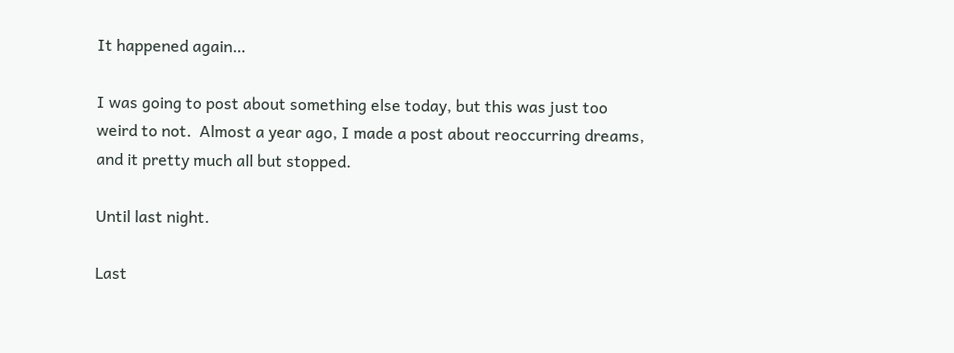It happened again…

I was going to post about something else today, but this was just too weird to not.  Almost a year ago, I made a post about reoccurring dreams, and it pretty much all but stopped.

Until last night.

Last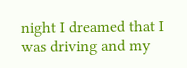night I dreamed that I was driving and my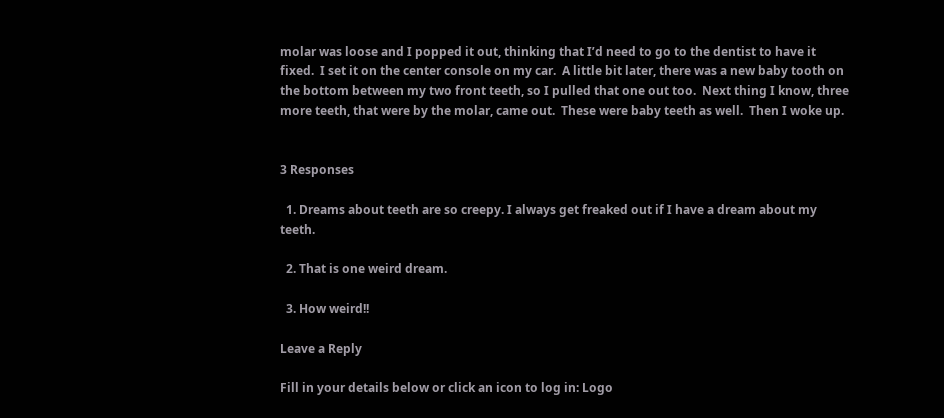molar was loose and I popped it out, thinking that I’d need to go to the dentist to have it fixed.  I set it on the center console on my car.  A little bit later, there was a new baby tooth on the bottom between my two front teeth, so I pulled that one out too.  Next thing I know, three more teeth, that were by the molar, came out.  These were baby teeth as well.  Then I woke up.


3 Responses

  1. Dreams about teeth are so creepy. I always get freaked out if I have a dream about my teeth.

  2. That is one weird dream.

  3. How weird!!

Leave a Reply

Fill in your details below or click an icon to log in: Logo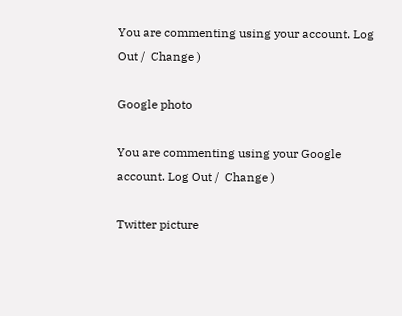You are commenting using your account. Log Out /  Change )

Google photo

You are commenting using your Google account. Log Out /  Change )

Twitter picture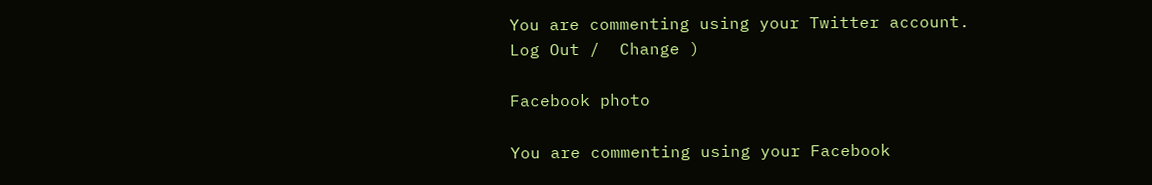You are commenting using your Twitter account. Log Out /  Change )

Facebook photo

You are commenting using your Facebook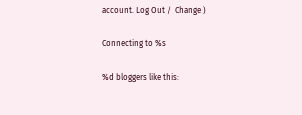account. Log Out /  Change )

Connecting to %s

%d bloggers like this: